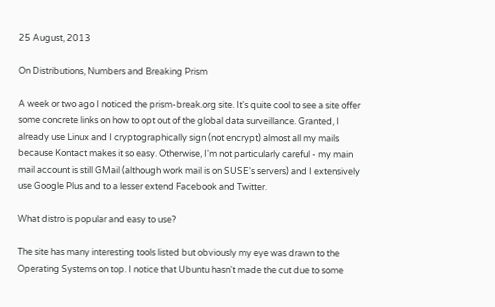25 August, 2013

On Distributions, Numbers and Breaking Prism

A week or two ago I noticed the prism-break.org site. It's quite cool to see a site offer some concrete links on how to opt out of the global data surveillance. Granted, I already use Linux and I cryptographically sign (not encrypt) almost all my mails because Kontact makes it so easy. Otherwise, I'm not particularly careful - my main mail account is still GMail (although work mail is on SUSE's servers) and I extensively use Google Plus and to a lesser extend Facebook and Twitter.

What distro is popular and easy to use?

The site has many interesting tools listed but obviously my eye was drawn to the Operating Systems on top. I notice that Ubuntu hasn't made the cut due to some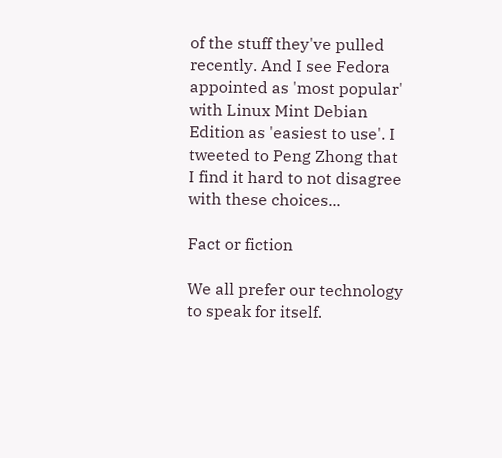of the stuff they've pulled recently. And I see Fedora appointed as 'most popular' with Linux Mint Debian Edition as 'easiest to use'. I tweeted to Peng Zhong that I find it hard to not disagree with these choices...

Fact or fiction

We all prefer our technology to speak for itself.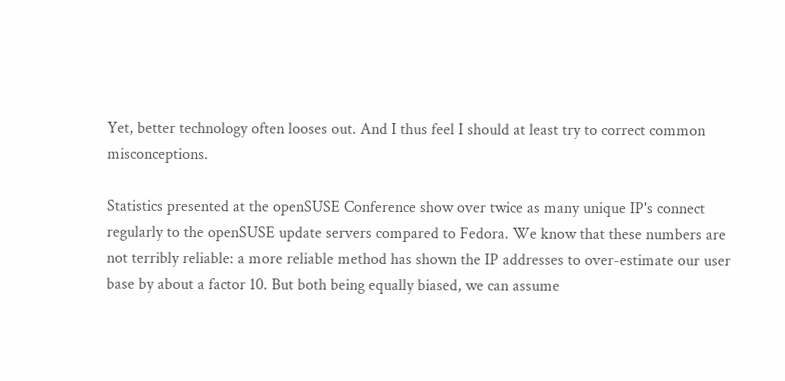Yet, better technology often looses out. And I thus feel I should at least try to correct common misconceptions.

Statistics presented at the openSUSE Conference show over twice as many unique IP's connect regularly to the openSUSE update servers compared to Fedora. We know that these numbers are not terribly reliable: a more reliable method has shown the IP addresses to over-estimate our user base by about a factor 10. But both being equally biased, we can assume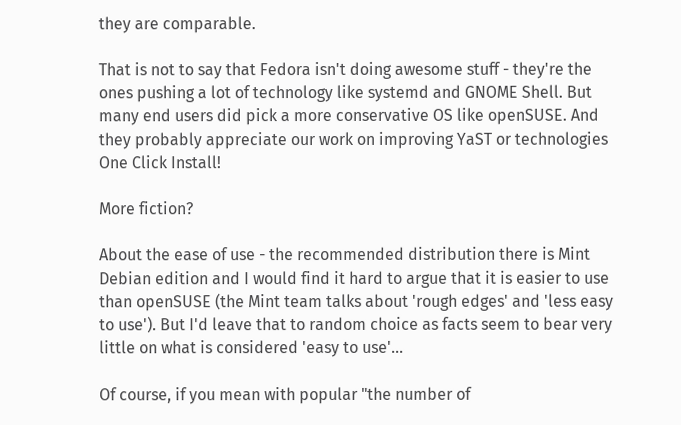they are comparable.

That is not to say that Fedora isn't doing awesome stuff - they're the ones pushing a lot of technology like systemd and GNOME Shell. But many end users did pick a more conservative OS like openSUSE. And they probably appreciate our work on improving YaST or technologies One Click Install!

More fiction?

About the ease of use - the recommended distribution there is Mint Debian edition and I would find it hard to argue that it is easier to use than openSUSE (the Mint team talks about 'rough edges' and 'less easy to use'). But I'd leave that to random choice as facts seem to bear very little on what is considered 'easy to use'...

Of course, if you mean with popular "the number of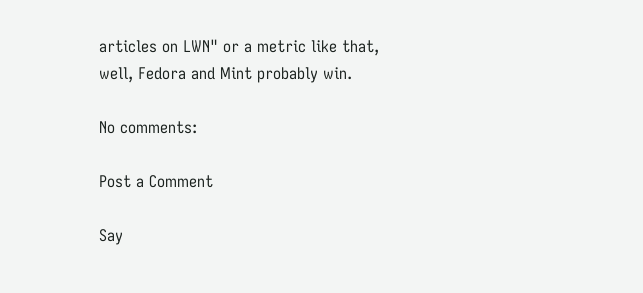articles on LWN" or a metric like that, well, Fedora and Mint probably win.

No comments:

Post a Comment

Say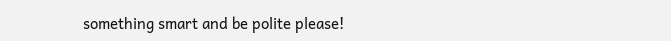something smart and be polite please!